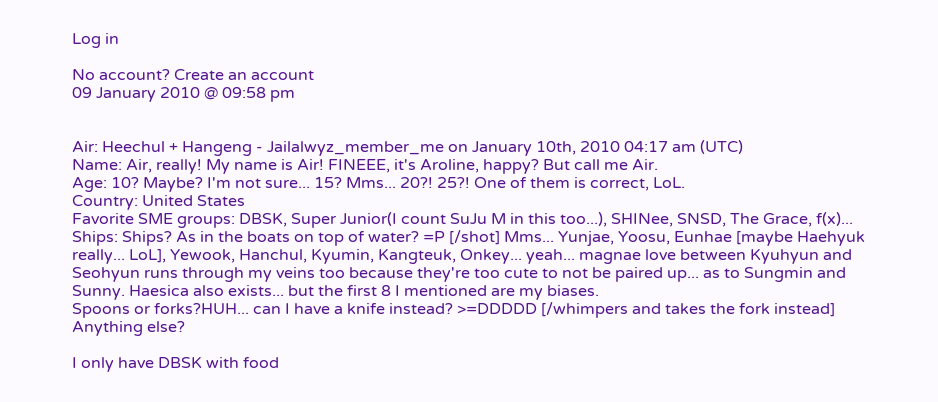Log in

No account? Create an account
09 January 2010 @ 09:58 pm


Air: Heechul + Hangeng - Jailalwyz_member_me on January 10th, 2010 04:17 am (UTC)
Name: Air, really! My name is Air! FINEEE, it's Aroline, happy? But call me Air.
Age: 10? Maybe? I'm not sure... 15? Mms... 20?! 25?! One of them is correct, LoL.
Country: United States
Favorite SME groups: DBSK, Super Junior(I count SuJu M in this too...), SHINee, SNSD, The Grace, f(x)...
Ships: Ships? As in the boats on top of water? =P [/shot] Mms... Yunjae, Yoosu, Eunhae [maybe Haehyuk really... LoL], Yewook, Hanchul, Kyumin, Kangteuk, Onkey... yeah... magnae love between Kyuhyun and Seohyun runs through my veins too because they're too cute to not be paired up... as to Sungmin and Sunny. Haesica also exists... but the first 8 I mentioned are my biases.
Spoons or forks?HUH... can I have a knife instead? >=DDDDD [/whimpers and takes the fork instead]
Anything else?

I only have DBSK with food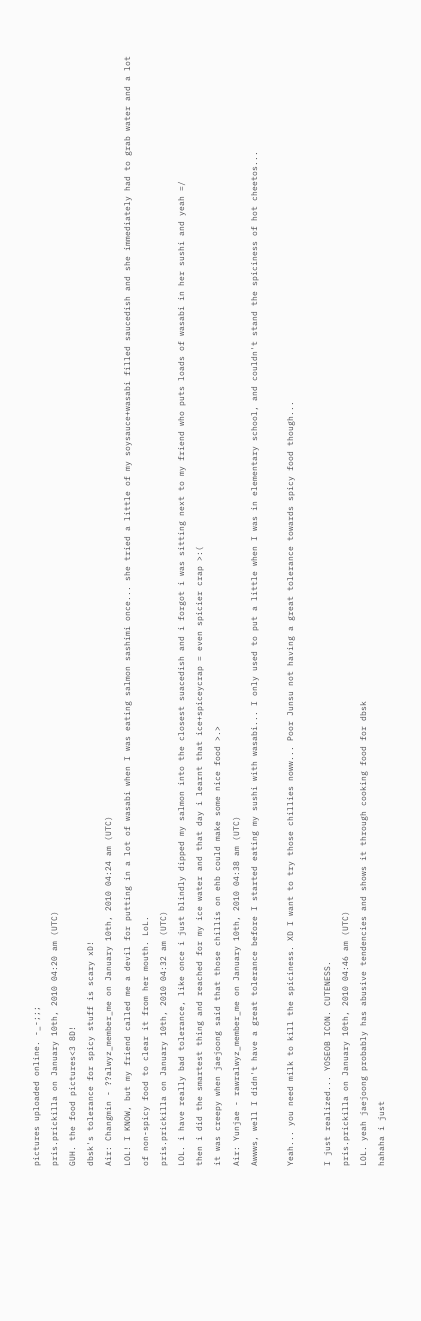pictures uploaded online. -_-;;;
pris.prickilla on January 10th, 2010 04:20 am (UTC)
GUH. the food pictures<3 8D!
dbsk's tolerance for spicy stuff is scary xD!
Air: Changmin - ??alwyz_member_me on January 10th, 2010 04:24 am (UTC)
LOL! I KNOW, but my friend called me a devil for putting in a lot of wasabi when I was eating salmon sashimi once... she tried a little of my soysauce+wasabi filled saucedish and she immediately had to grab water and a lot of non-spicy food to clear it from her mouth. LoL.
pris.prickilla on January 10th, 2010 04:32 am (UTC)
LOL. i have really bad tolerance, like once i just blindly dipped my salmon into the closest suacedish and i forgot i was sitting next to my friend who puts loads of wasabi in her sushi and yeah =/
then i did the smartest thing and reached for my ice water and that day i learnt that ice+spiceycrap = even spicier crap >:(
it was creepy when jaejoong said that those chillis on ehb could make some nice food >.>
Air: Yunjae - rawralwyz_member_me on January 10th, 2010 04:38 am (UTC)
Awwws, well I didn't have a great tolerance before I started eating my sushi with wasabi... I only used to put a little when I was in elementary school, and couldn't stand the spiciness of hot cheetos...

Yeah... you need milk to kill the spiciness. XD I want to try those chillies noww... Poor Junsu not having a great tolerance towards spicy food though...

I just realized... YOSEOB ICON. CUTENESS.
pris.prickilla on January 10th, 2010 04:46 am (UTC)
LOL. yeah jaejoong probably has abusive tendencies and shows it through cooking food for dbsk
hahaha i just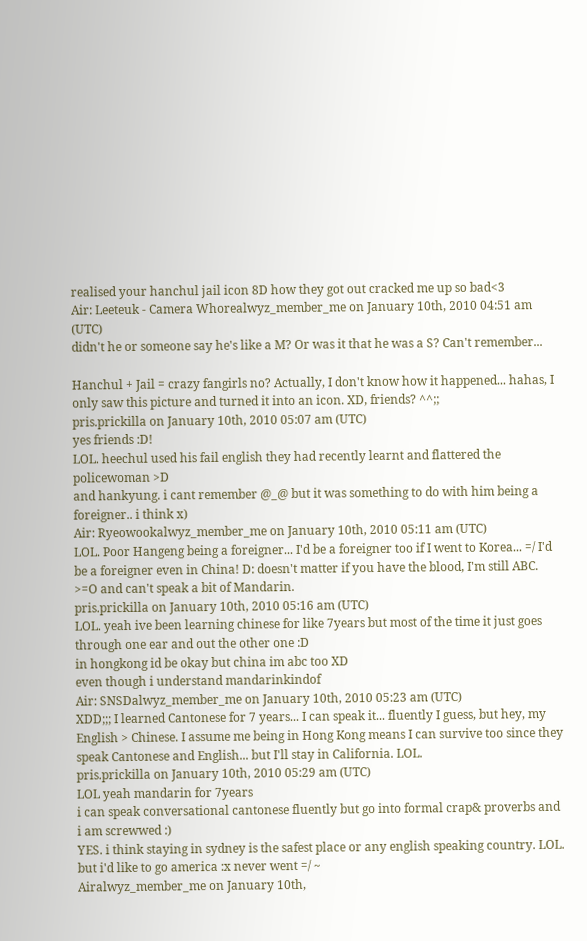realised your hanchul jail icon 8D how they got out cracked me up so bad<3
Air: Leeteuk - Camera Whorealwyz_member_me on January 10th, 2010 04:51 am (UTC)
didn't he or someone say he's like a M? Or was it that he was a S? Can't remember...

Hanchul + Jail = crazy fangirls no? Actually, I don't know how it happened... hahas, I only saw this picture and turned it into an icon. XD, friends? ^^;;
pris.prickilla on January 10th, 2010 05:07 am (UTC)
yes friends :D!
LOL. heechul used his fail english they had recently learnt and flattered the policewoman >D
and hankyung. i cant remember @_@ but it was something to do with him being a foreigner.. i think x)
Air: Ryeowookalwyz_member_me on January 10th, 2010 05:11 am (UTC)
LOL. Poor Hangeng being a foreigner... I'd be a foreigner too if I went to Korea... =/ I'd be a foreigner even in China! D: doesn't matter if you have the blood, I'm still ABC. >=O and can't speak a bit of Mandarin.
pris.prickilla on January 10th, 2010 05:16 am (UTC)
LOL. yeah ive been learning chinese for like 7years but most of the time it just goes through one ear and out the other one :D
in hongkong id be okay but china im abc too XD
even though i understand mandarinkindof
Air: SNSDalwyz_member_me on January 10th, 2010 05:23 am (UTC)
XDD;;; I learned Cantonese for 7 years... I can speak it... fluently I guess, but hey, my English > Chinese. I assume me being in Hong Kong means I can survive too since they speak Cantonese and English... but I'll stay in California. LOL.
pris.prickilla on January 10th, 2010 05:29 am (UTC)
LOL yeah mandarin for 7years
i can speak conversational cantonese fluently but go into formal crap& proverbs and i am screwwed :)
YES. i think staying in sydney is the safest place or any english speaking country. LOL. but i'd like to go america :x never went =/ ~
Airalwyz_member_me on January 10th,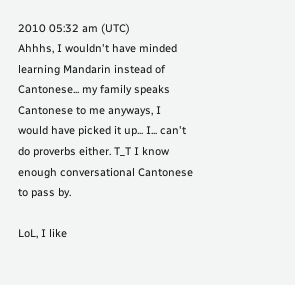2010 05:32 am (UTC)
Ahhhs, I wouldn't have minded learning Mandarin instead of Cantonese... my family speaks Cantonese to me anyways, I would have picked it up... I... can't do proverbs either. T_T I know enough conversational Cantonese to pass by.

LoL, I like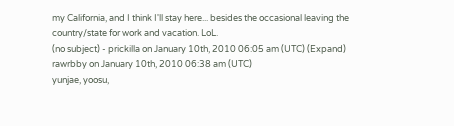my California, and I think I'll stay here... besides the occasional leaving the country/state for work and vacation. LoL.
(no subject) - prickilla on January 10th, 2010 06:05 am (UTC) (Expand)
rawrbby on January 10th, 2010 06:38 am (UTC)
yunjae, yoosu,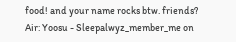food! and your name rocks btw. friends?
Air: Yoosu - Sleepalwyz_member_me on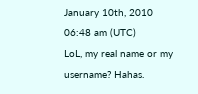January 10th, 2010 06:48 am (UTC)
LoL, my real name or my username? Hahas.